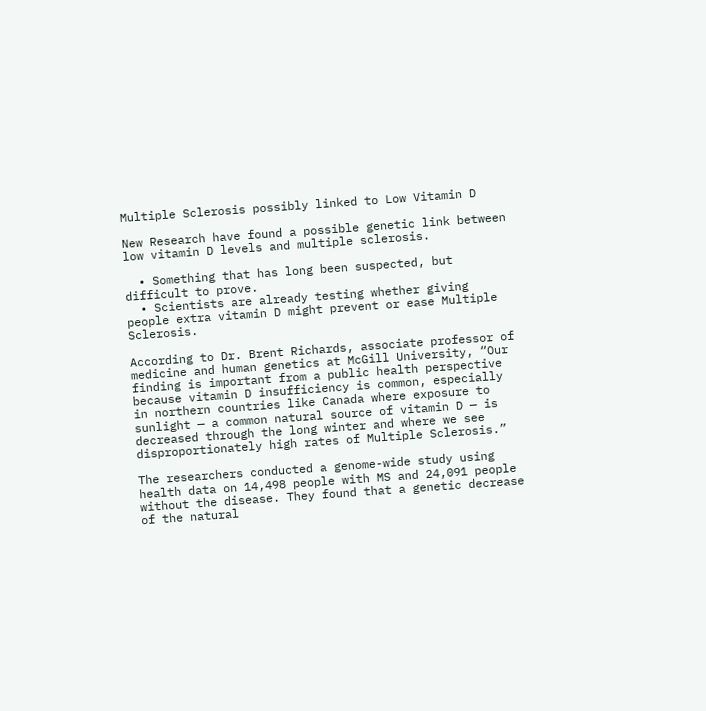Multiple Sclerosis possibly linked to Low Vitamin D

New Research have found a possible genetic link between low vitamin D levels and multiple sclerosis.

  • Something that has long been suspected, but difficult to prove.
  • Scientists are already testing whether giving people extra vitamin D might prevent or ease Multiple Sclerosis.

According to Dr. Brent Richards, associate professor of medicine and human genetics at McGill University, “Our finding is important from a public health perspective because vitamin D insufficiency is common, especially in northern countries like Canada where exposure to sunlight — a common natural source of vitamin D — is decreased through the long winter and where we see disproportionately high rates of Multiple Sclerosis.”

The researchers conducted a genome-wide study using health data on 14,498 people with MS and 24,091 people without the disease. They found that a genetic decrease of the natural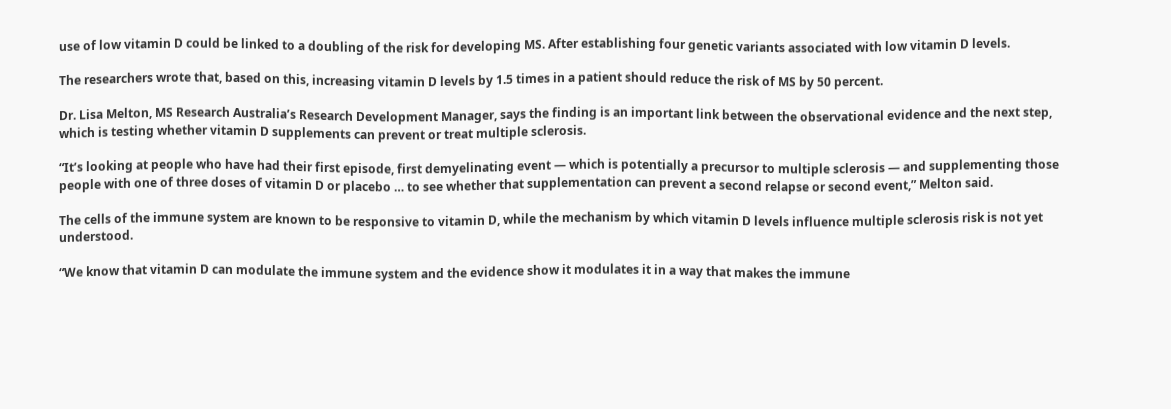use of low vitamin D could be linked to a doubling of the risk for developing MS. After establishing four genetic variants associated with low vitamin D levels.

The researchers wrote that, based on this, increasing vitamin D levels by 1.5 times in a patient should reduce the risk of MS by 50 percent.

Dr. Lisa Melton, MS Research Australia’s Research Development Manager, says the finding is an important link between the observational evidence and the next step, which is testing whether vitamin D supplements can prevent or treat multiple sclerosis.

“It’s looking at people who have had their first episode, first demyelinating event — which is potentially a precursor to multiple sclerosis — and supplementing those people with one of three doses of vitamin D or placebo … to see whether that supplementation can prevent a second relapse or second event,” Melton said.

The cells of the immune system are known to be responsive to vitamin D, while the mechanism by which vitamin D levels influence multiple sclerosis risk is not yet understood.

“We know that vitamin D can modulate the immune system and the evidence show it modulates it in a way that makes the immune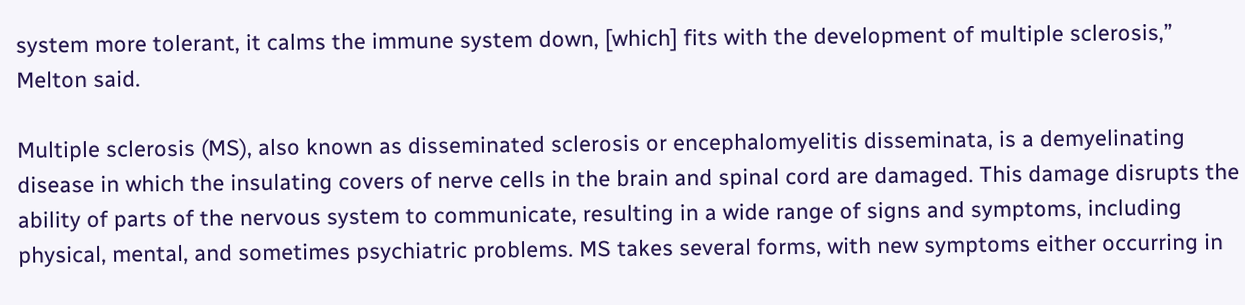system more tolerant, it calms the immune system down, [which] fits with the development of multiple sclerosis,” Melton said.

Multiple sclerosis (MS), also known as disseminated sclerosis or encephalomyelitis disseminata, is a demyelinating disease in which the insulating covers of nerve cells in the brain and spinal cord are damaged. This damage disrupts the ability of parts of the nervous system to communicate, resulting in a wide range of signs and symptoms, including physical, mental, and sometimes psychiatric problems. MS takes several forms, with new symptoms either occurring in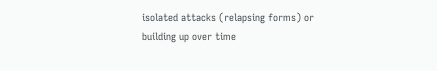isolated attacks (relapsing forms) or building up over time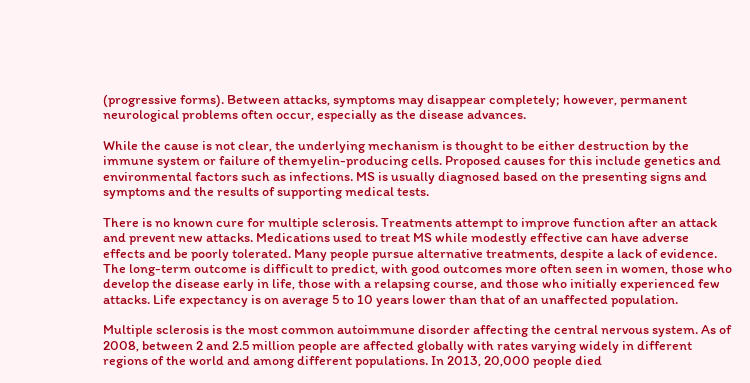(progressive forms). Between attacks, symptoms may disappear completely; however, permanent neurological problems often occur, especially as the disease advances.

While the cause is not clear, the underlying mechanism is thought to be either destruction by the immune system or failure of themyelin-producing cells. Proposed causes for this include genetics and environmental factors such as infections. MS is usually diagnosed based on the presenting signs and symptoms and the results of supporting medical tests.

There is no known cure for multiple sclerosis. Treatments attempt to improve function after an attack and prevent new attacks. Medications used to treat MS while modestly effective can have adverse effects and be poorly tolerated. Many people pursue alternative treatments, despite a lack of evidence. The long-term outcome is difficult to predict, with good outcomes more often seen in women, those who develop the disease early in life, those with a relapsing course, and those who initially experienced few attacks. Life expectancy is on average 5 to 10 years lower than that of an unaffected population.

Multiple sclerosis is the most common autoimmune disorder affecting the central nervous system. As of 2008, between 2 and 2.5 million people are affected globally with rates varying widely in different regions of the world and among different populations. In 2013, 20,000 people died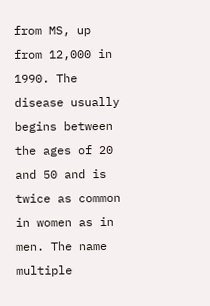from MS, up from 12,000 in 1990. The disease usually begins between the ages of 20 and 50 and is twice as common in women as in men. The name multiple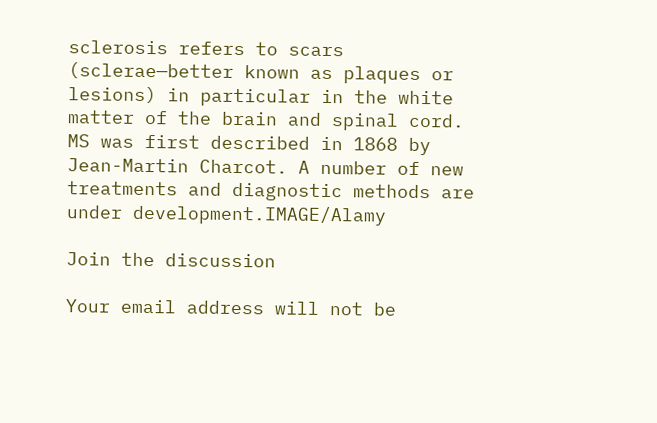sclerosis refers to scars (sclerae—better known as plaques or lesions) in particular in the white matter of the brain and spinal cord. MS was first described in 1868 by Jean-Martin Charcot. A number of new treatments and diagnostic methods are under development.IMAGE/Alamy

Join the discussion

Your email address will not be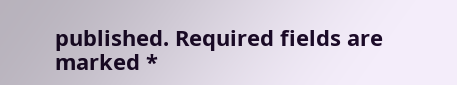published. Required fields are marked *